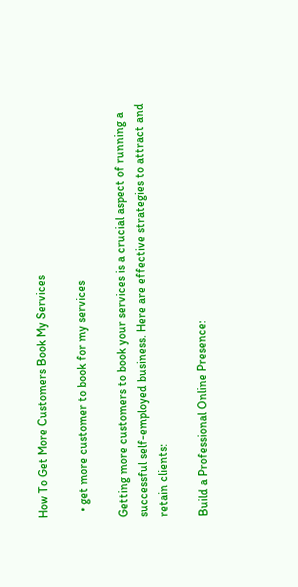How To Get More Customers Book My Services

  • get more customer to book for my services

Getting more customers to book your services is a crucial aspect of running a successful self-employed business. Here are effective strategies to attract and retain clients:

Build a Professional Online Presence: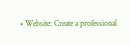• Website: Create a professional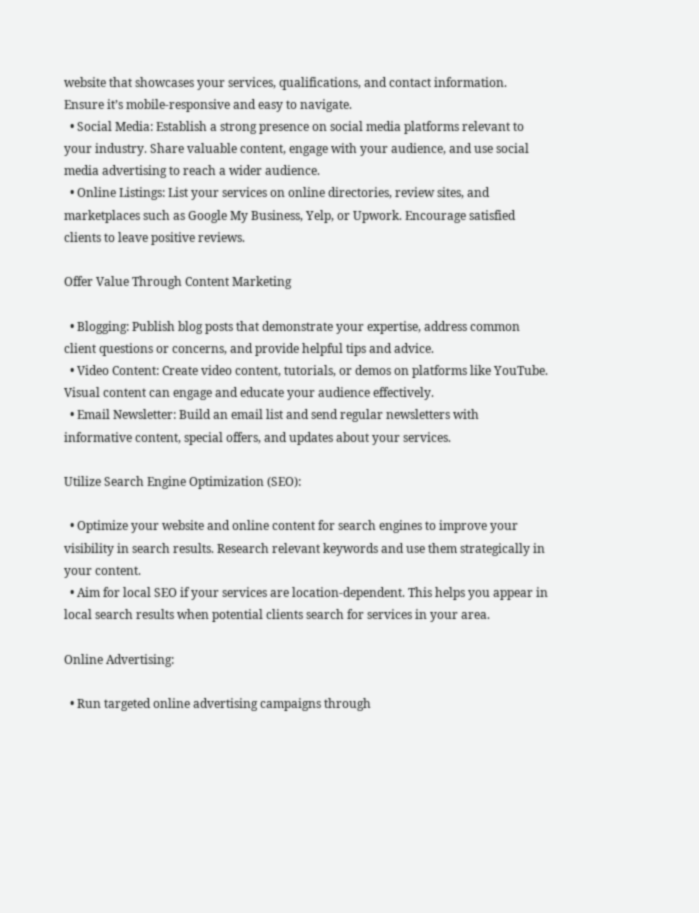website that showcases your services, qualifications, and contact information. Ensure it’s mobile-responsive and easy to navigate.
  • Social Media: Establish a strong presence on social media platforms relevant to your industry. Share valuable content, engage with your audience, and use social media advertising to reach a wider audience.
  • Online Listings: List your services on online directories, review sites, and marketplaces such as Google My Business, Yelp, or Upwork. Encourage satisfied clients to leave positive reviews.

Offer Value Through Content Marketing

  • Blogging: Publish blog posts that demonstrate your expertise, address common client questions or concerns, and provide helpful tips and advice.
  • Video Content: Create video content, tutorials, or demos on platforms like YouTube. Visual content can engage and educate your audience effectively.
  • Email Newsletter: Build an email list and send regular newsletters with informative content, special offers, and updates about your services.

Utilize Search Engine Optimization (SEO):

  • Optimize your website and online content for search engines to improve your visibility in search results. Research relevant keywords and use them strategically in your content.
  • Aim for local SEO if your services are location-dependent. This helps you appear in local search results when potential clients search for services in your area.

Online Advertising:

  • Run targeted online advertising campaigns through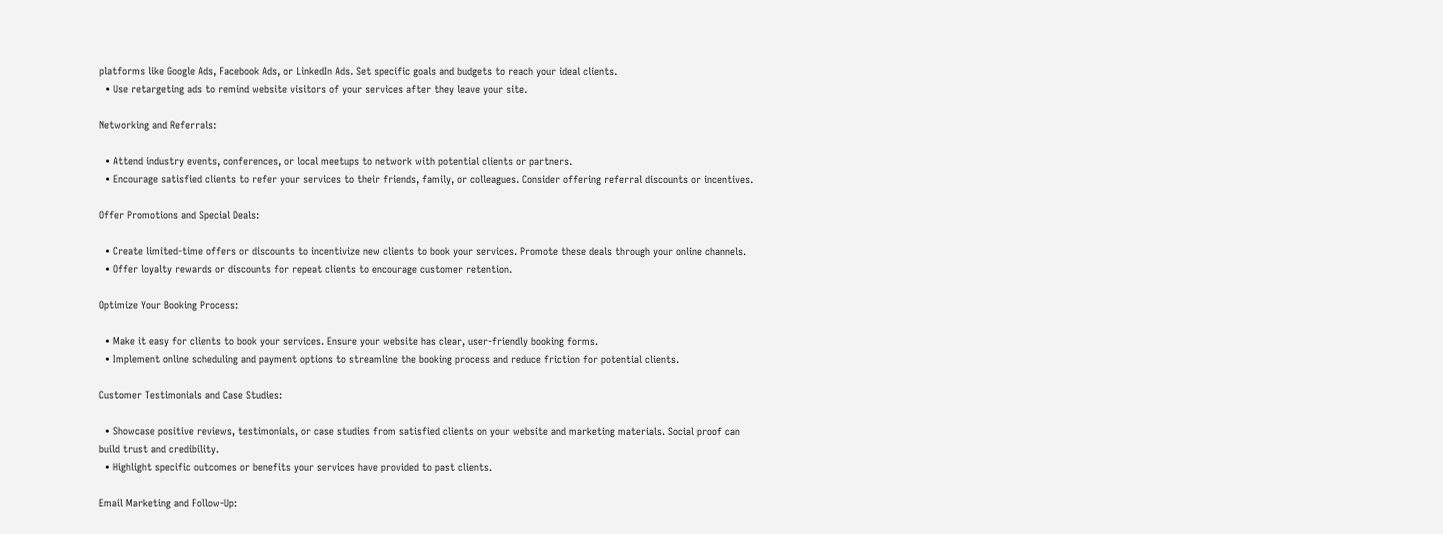platforms like Google Ads, Facebook Ads, or LinkedIn Ads. Set specific goals and budgets to reach your ideal clients.
  • Use retargeting ads to remind website visitors of your services after they leave your site.

Networking and Referrals:

  • Attend industry events, conferences, or local meetups to network with potential clients or partners.
  • Encourage satisfied clients to refer your services to their friends, family, or colleagues. Consider offering referral discounts or incentives.

Offer Promotions and Special Deals:

  • Create limited-time offers or discounts to incentivize new clients to book your services. Promote these deals through your online channels.
  • Offer loyalty rewards or discounts for repeat clients to encourage customer retention.

Optimize Your Booking Process:

  • Make it easy for clients to book your services. Ensure your website has clear, user-friendly booking forms.
  • Implement online scheduling and payment options to streamline the booking process and reduce friction for potential clients.

Customer Testimonials and Case Studies:

  • Showcase positive reviews, testimonials, or case studies from satisfied clients on your website and marketing materials. Social proof can build trust and credibility.
  • Highlight specific outcomes or benefits your services have provided to past clients.

Email Marketing and Follow-Up: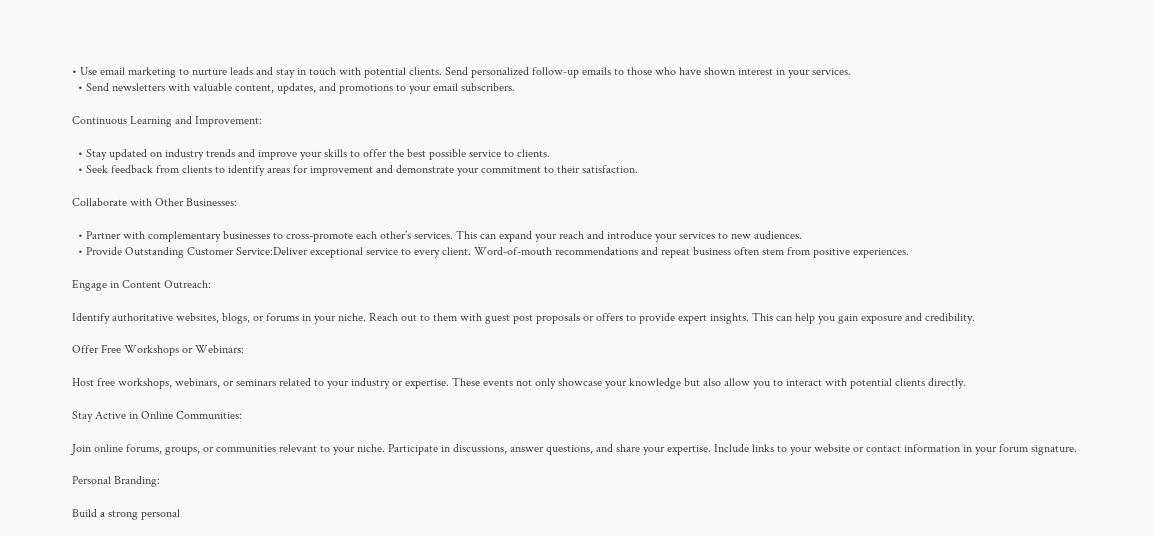• Use email marketing to nurture leads and stay in touch with potential clients. Send personalized follow-up emails to those who have shown interest in your services.
  • Send newsletters with valuable content, updates, and promotions to your email subscribers.

Continuous Learning and Improvement:

  • Stay updated on industry trends and improve your skills to offer the best possible service to clients.
  • Seek feedback from clients to identify areas for improvement and demonstrate your commitment to their satisfaction.

Collaborate with Other Businesses:

  • Partner with complementary businesses to cross-promote each other’s services. This can expand your reach and introduce your services to new audiences.
  • Provide Outstanding Customer Service:Deliver exceptional service to every client. Word-of-mouth recommendations and repeat business often stem from positive experiences.

Engage in Content Outreach:

Identify authoritative websites, blogs, or forums in your niche. Reach out to them with guest post proposals or offers to provide expert insights. This can help you gain exposure and credibility.

Offer Free Workshops or Webinars:

Host free workshops, webinars, or seminars related to your industry or expertise. These events not only showcase your knowledge but also allow you to interact with potential clients directly.

Stay Active in Online Communities:

Join online forums, groups, or communities relevant to your niche. Participate in discussions, answer questions, and share your expertise. Include links to your website or contact information in your forum signature.

Personal Branding:

Build a strong personal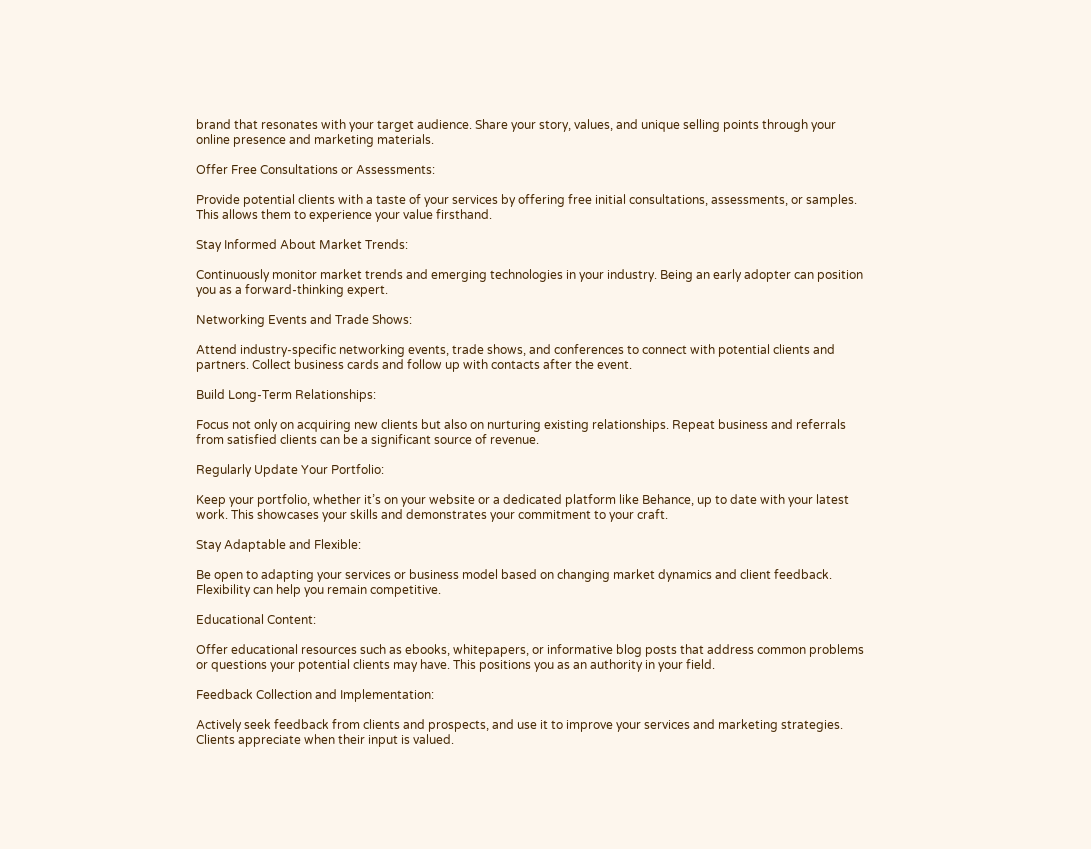brand that resonates with your target audience. Share your story, values, and unique selling points through your online presence and marketing materials.

Offer Free Consultations or Assessments:

Provide potential clients with a taste of your services by offering free initial consultations, assessments, or samples. This allows them to experience your value firsthand.

Stay Informed About Market Trends:

Continuously monitor market trends and emerging technologies in your industry. Being an early adopter can position you as a forward-thinking expert.

Networking Events and Trade Shows:

Attend industry-specific networking events, trade shows, and conferences to connect with potential clients and partners. Collect business cards and follow up with contacts after the event.

Build Long-Term Relationships:

Focus not only on acquiring new clients but also on nurturing existing relationships. Repeat business and referrals from satisfied clients can be a significant source of revenue.

Regularly Update Your Portfolio:

Keep your portfolio, whether it’s on your website or a dedicated platform like Behance, up to date with your latest work. This showcases your skills and demonstrates your commitment to your craft.

Stay Adaptable and Flexible:

Be open to adapting your services or business model based on changing market dynamics and client feedback. Flexibility can help you remain competitive.

Educational Content:

Offer educational resources such as ebooks, whitepapers, or informative blog posts that address common problems or questions your potential clients may have. This positions you as an authority in your field.

Feedback Collection and Implementation:

Actively seek feedback from clients and prospects, and use it to improve your services and marketing strategies. Clients appreciate when their input is valued.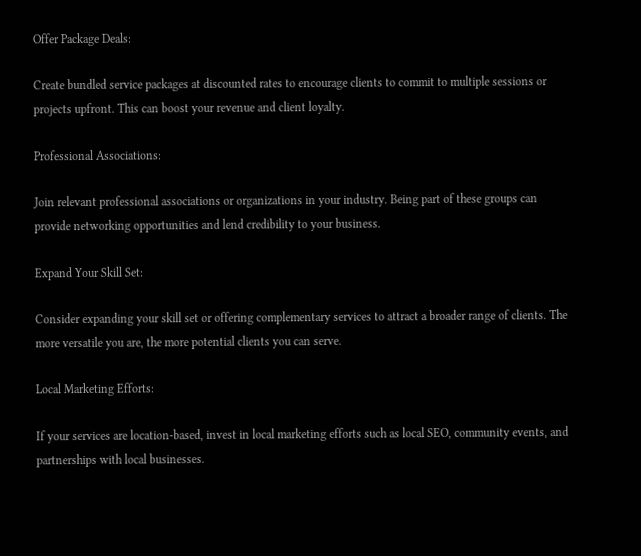Offer Package Deals:

Create bundled service packages at discounted rates to encourage clients to commit to multiple sessions or projects upfront. This can boost your revenue and client loyalty.

Professional Associations:

Join relevant professional associations or organizations in your industry. Being part of these groups can provide networking opportunities and lend credibility to your business.

Expand Your Skill Set:

Consider expanding your skill set or offering complementary services to attract a broader range of clients. The more versatile you are, the more potential clients you can serve.

Local Marketing Efforts:

If your services are location-based, invest in local marketing efforts such as local SEO, community events, and partnerships with local businesses.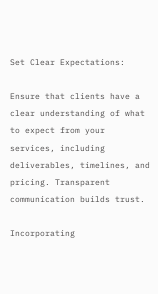Set Clear Expectations:

Ensure that clients have a clear understanding of what to expect from your services, including deliverables, timelines, and pricing. Transparent communication builds trust.

Incorporating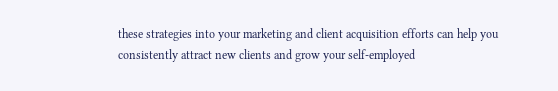these strategies into your marketing and client acquisition efforts can help you consistently attract new clients and grow your self-employed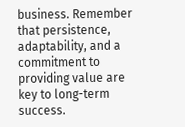business. Remember that persistence, adaptability, and a commitment to providing value are key to long-term success.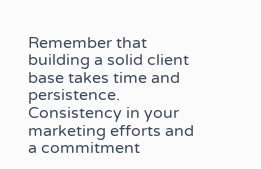Remember that building a solid client base takes time and persistence. Consistency in your marketing efforts and a commitment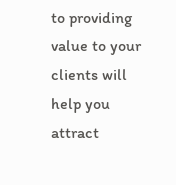to providing value to your clients will help you attract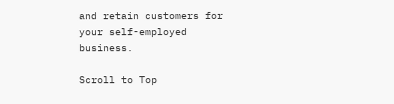and retain customers for your self-employed business.

Scroll to Top